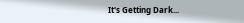It's Getting Dark...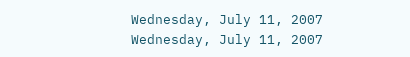Wednesday, July 11, 2007 Wednesday, July 11, 2007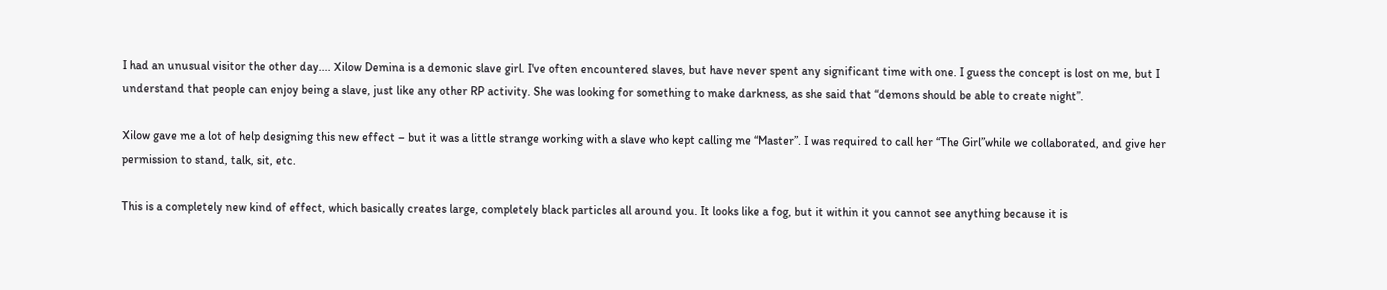I had an unusual visitor the other day.... Xilow Demina is a demonic slave girl. I've often encountered slaves, but have never spent any significant time with one. I guess the concept is lost on me, but I understand that people can enjoy being a slave, just like any other RP activity. She was looking for something to make darkness, as she said that “demons should be able to create night”.

Xilow gave me a lot of help designing this new effect – but it was a little strange working with a slave who kept calling me “Master”. I was required to call her “The Girl”while we collaborated, and give her permission to stand, talk, sit, etc.

This is a completely new kind of effect, which basically creates large, completely black particles all around you. It looks like a fog, but it within it you cannot see anything because it is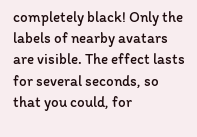completely black! Only the labels of nearby avatars are visible. The effect lasts for several seconds, so that you could, for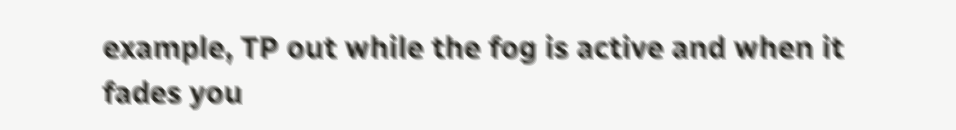example, TP out while the fog is active and when it fades you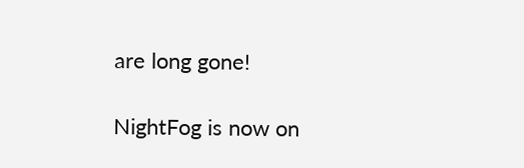are long gone!

NightFog is now on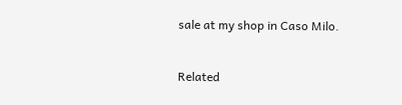sale at my shop in Caso Milo.


Related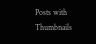Posts with Thumbnails